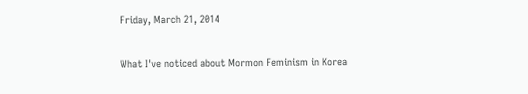Friday, March 21, 2014

What I've noticed about Mormon Feminism in Korea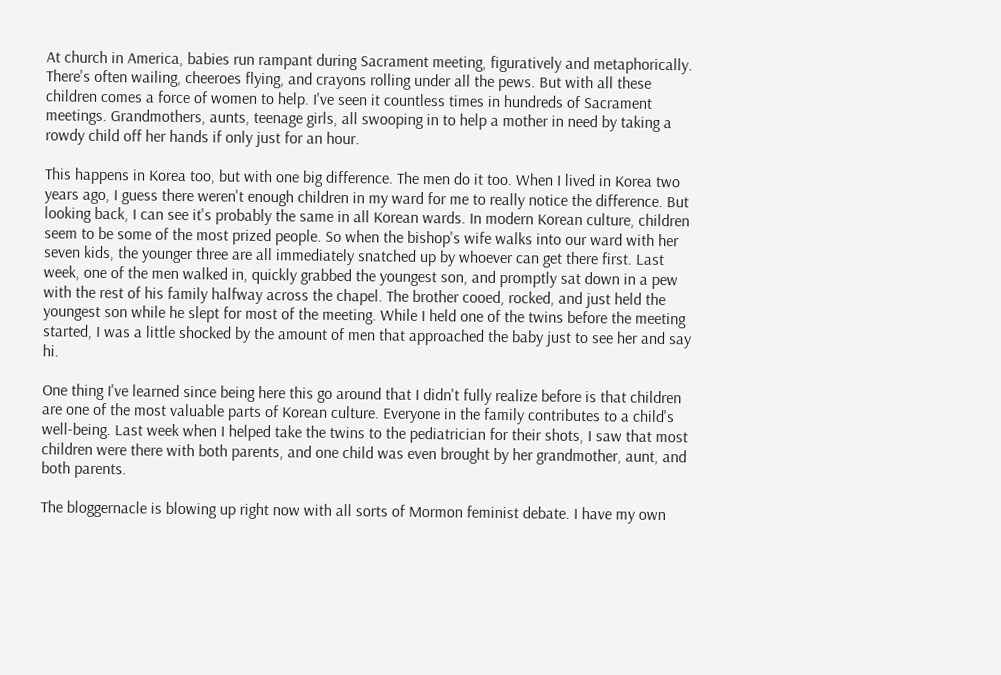At church in America, babies run rampant during Sacrament meeting, figuratively and metaphorically. There's often wailing, cheeroes flying, and crayons rolling under all the pews. But with all these children comes a force of women to help. I've seen it countless times in hundreds of Sacrament meetings. Grandmothers, aunts, teenage girls, all swooping in to help a mother in need by taking a rowdy child off her hands if only just for an hour.

This happens in Korea too, but with one big difference. The men do it too. When I lived in Korea two years ago, I guess there weren't enough children in my ward for me to really notice the difference. But looking back, I can see it's probably the same in all Korean wards. In modern Korean culture, children seem to be some of the most prized people. So when the bishop's wife walks into our ward with her seven kids, the younger three are all immediately snatched up by whoever can get there first. Last week, one of the men walked in, quickly grabbed the youngest son, and promptly sat down in a pew with the rest of his family halfway across the chapel. The brother cooed, rocked, and just held the youngest son while he slept for most of the meeting. While I held one of the twins before the meeting started, I was a little shocked by the amount of men that approached the baby just to see her and say hi.

One thing I've learned since being here this go around that I didn't fully realize before is that children are one of the most valuable parts of Korean culture. Everyone in the family contributes to a child's well-being. Last week when I helped take the twins to the pediatrician for their shots, I saw that most children were there with both parents, and one child was even brought by her grandmother, aunt, and both parents.

The bloggernacle is blowing up right now with all sorts of Mormon feminist debate. I have my own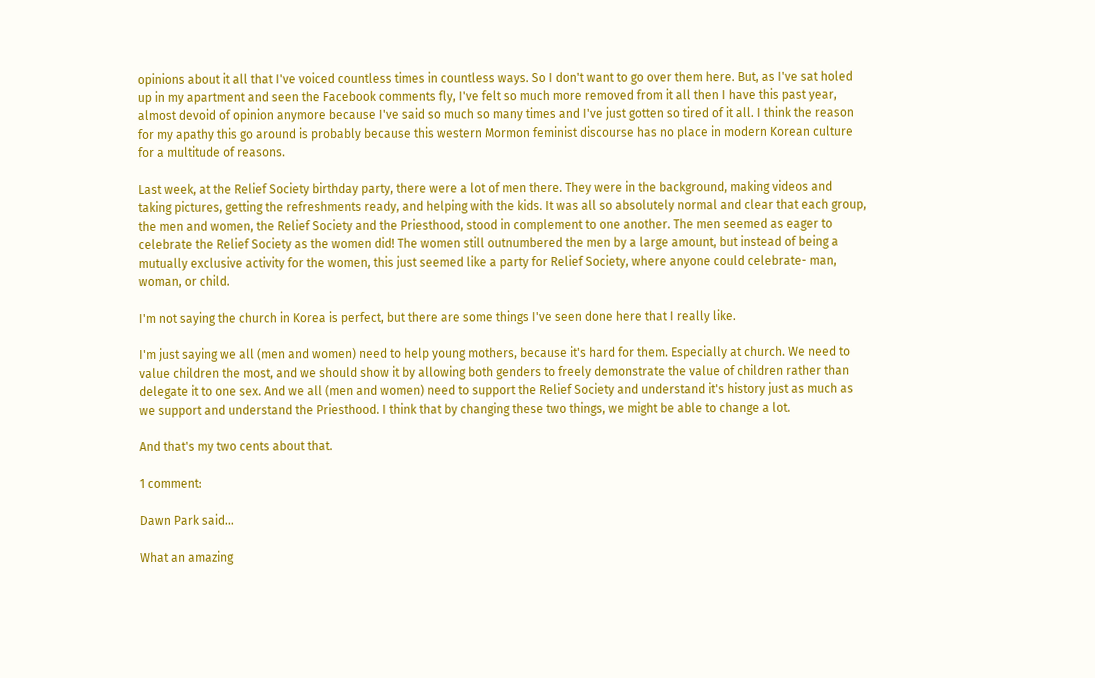opinions about it all that I've voiced countless times in countless ways. So I don't want to go over them here. But, as I've sat holed up in my apartment and seen the Facebook comments fly, I've felt so much more removed from it all then I have this past year, almost devoid of opinion anymore because I've said so much so many times and I've just gotten so tired of it all. I think the reason for my apathy this go around is probably because this western Mormon feminist discourse has no place in modern Korean culture for a multitude of reasons.

Last week, at the Relief Society birthday party, there were a lot of men there. They were in the background, making videos and taking pictures, getting the refreshments ready, and helping with the kids. It was all so absolutely normal and clear that each group, the men and women, the Relief Society and the Priesthood, stood in complement to one another. The men seemed as eager to celebrate the Relief Society as the women did! The women still outnumbered the men by a large amount, but instead of being a mutually exclusive activity for the women, this just seemed like a party for Relief Society, where anyone could celebrate- man, woman, or child.

I'm not saying the church in Korea is perfect, but there are some things I've seen done here that I really like.

I'm just saying we all (men and women) need to help young mothers, because it's hard for them. Especially at church. We need to value children the most, and we should show it by allowing both genders to freely demonstrate the value of children rather than delegate it to one sex. And we all (men and women) need to support the Relief Society and understand it's history just as much as we support and understand the Priesthood. I think that by changing these two things, we might be able to change a lot.

And that's my two cents about that.

1 comment:

Dawn Park said...

What an amazing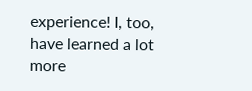experience! I, too, have learned a lot more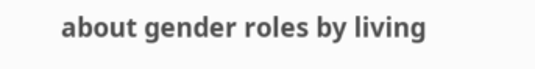about gender roles by living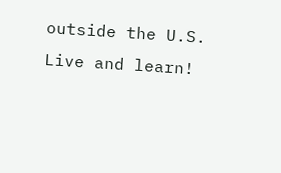outside the U.S. Live and learn!